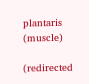plantaris (muscle)

(redirected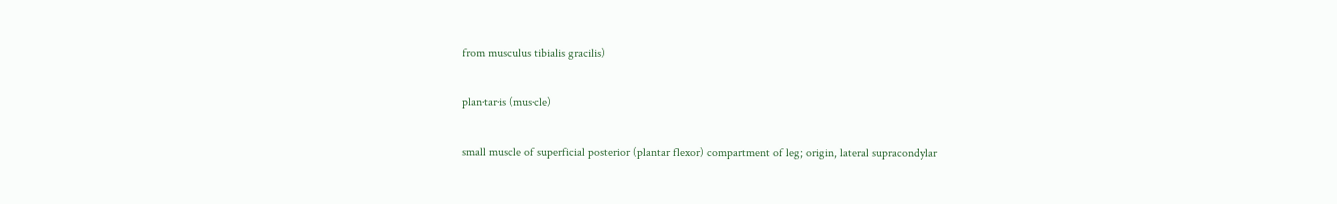from musculus tibialis gracilis)

plan·tar·is (mus·cle)

small muscle of superficial posterior (plantar flexor) compartment of leg; origin, lateral supracondylar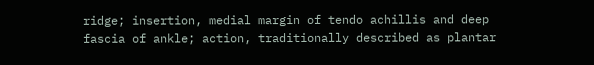ridge; insertion, medial margin of tendo achillis and deep fascia of ankle; action, traditionally described as plantar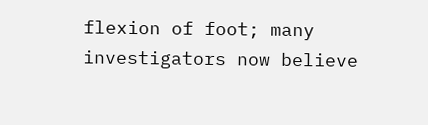flexion of foot; many investigators now believe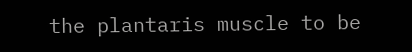the plantaris muscle to be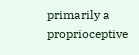primarily a proprioceptive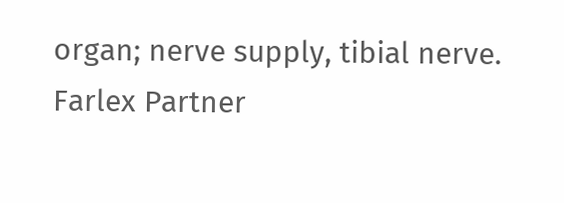organ; nerve supply, tibial nerve.
Farlex Partner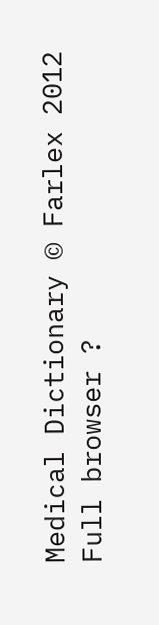Medical Dictionary © Farlex 2012
Full browser ?